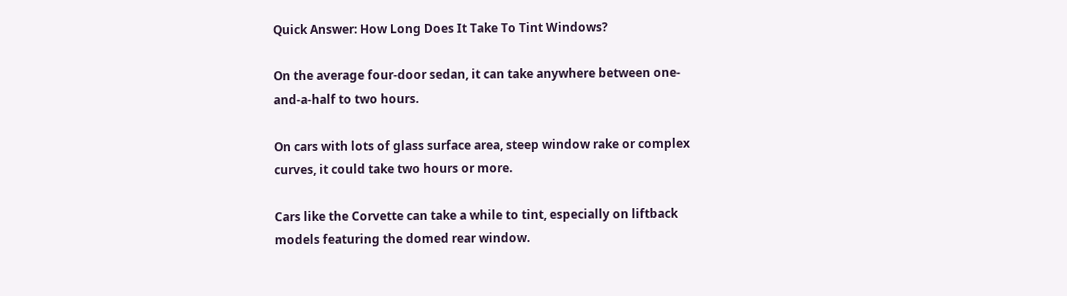Quick Answer: How Long Does It Take To Tint Windows?

On the average four-door sedan, it can take anywhere between one-and-a-half to two hours.

On cars with lots of glass surface area, steep window rake or complex curves, it could take two hours or more.

Cars like the Corvette can take a while to tint, especially on liftback models featuring the domed rear window.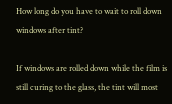How long do you have to wait to roll down windows after tint?

If windows are rolled down while the film is still curing to the glass, the tint will most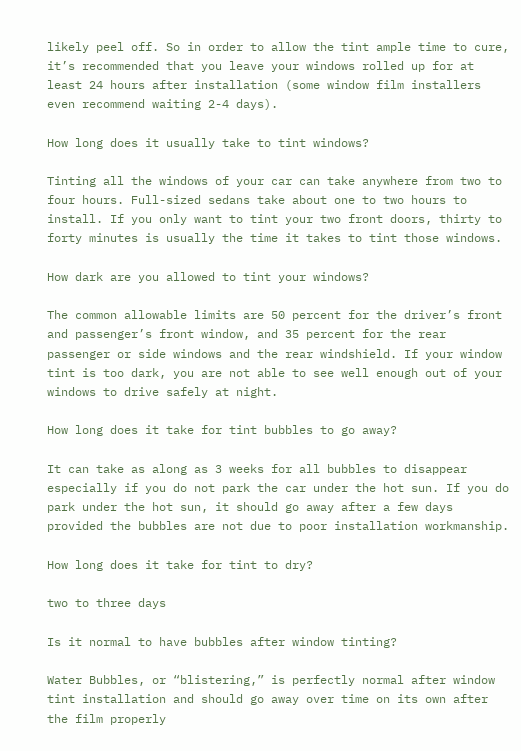likely peel off. So in order to allow the tint ample time to cure, it’s recommended that you leave your windows rolled up for at least 24 hours after installation (some window film installers even recommend waiting 2-4 days).

How long does it usually take to tint windows?

Tinting all the windows of your car can take anywhere from two to four hours. Full-sized sedans take about one to two hours to install. If you only want to tint your two front doors, thirty to forty minutes is usually the time it takes to tint those windows.

How dark are you allowed to tint your windows?

The common allowable limits are 50 percent for the driver’s front and passenger’s front window, and 35 percent for the rear passenger or side windows and the rear windshield. If your window tint is too dark, you are not able to see well enough out of your windows to drive safely at night.

How long does it take for tint bubbles to go away?

It can take as along as 3 weeks for all bubbles to disappear especially if you do not park the car under the hot sun. If you do park under the hot sun, it should go away after a few days provided the bubbles are not due to poor installation workmanship.

How long does it take for tint to dry?

two to three days

Is it normal to have bubbles after window tinting?

Water Bubbles, or “blistering,” is perfectly normal after window tint installation and should go away over time on its own after the film properly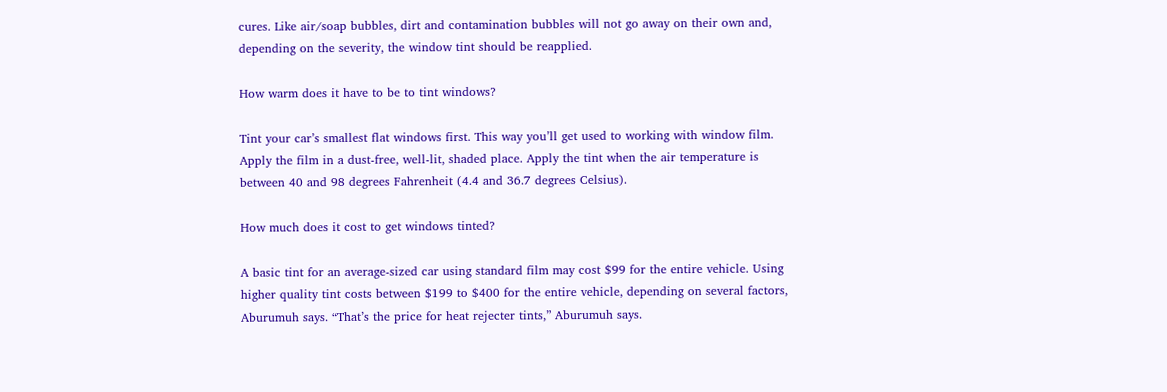cures. Like air/soap bubbles, dirt and contamination bubbles will not go away on their own and, depending on the severity, the window tint should be reapplied.

How warm does it have to be to tint windows?

Tint your car’s smallest flat windows first. This way you’ll get used to working with window film. Apply the film in a dust-free, well-lit, shaded place. Apply the tint when the air temperature is between 40 and 98 degrees Fahrenheit (4.4 and 36.7 degrees Celsius).

How much does it cost to get windows tinted?

A basic tint for an average-sized car using standard film may cost $99 for the entire vehicle. Using higher quality tint costs between $199 to $400 for the entire vehicle, depending on several factors, Aburumuh says. “That’s the price for heat rejecter tints,” Aburumuh says.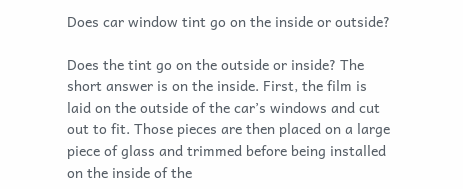Does car window tint go on the inside or outside?

Does the tint go on the outside or inside? The short answer is on the inside. First, the film is laid on the outside of the car’s windows and cut out to fit. Those pieces are then placed on a large piece of glass and trimmed before being installed on the inside of the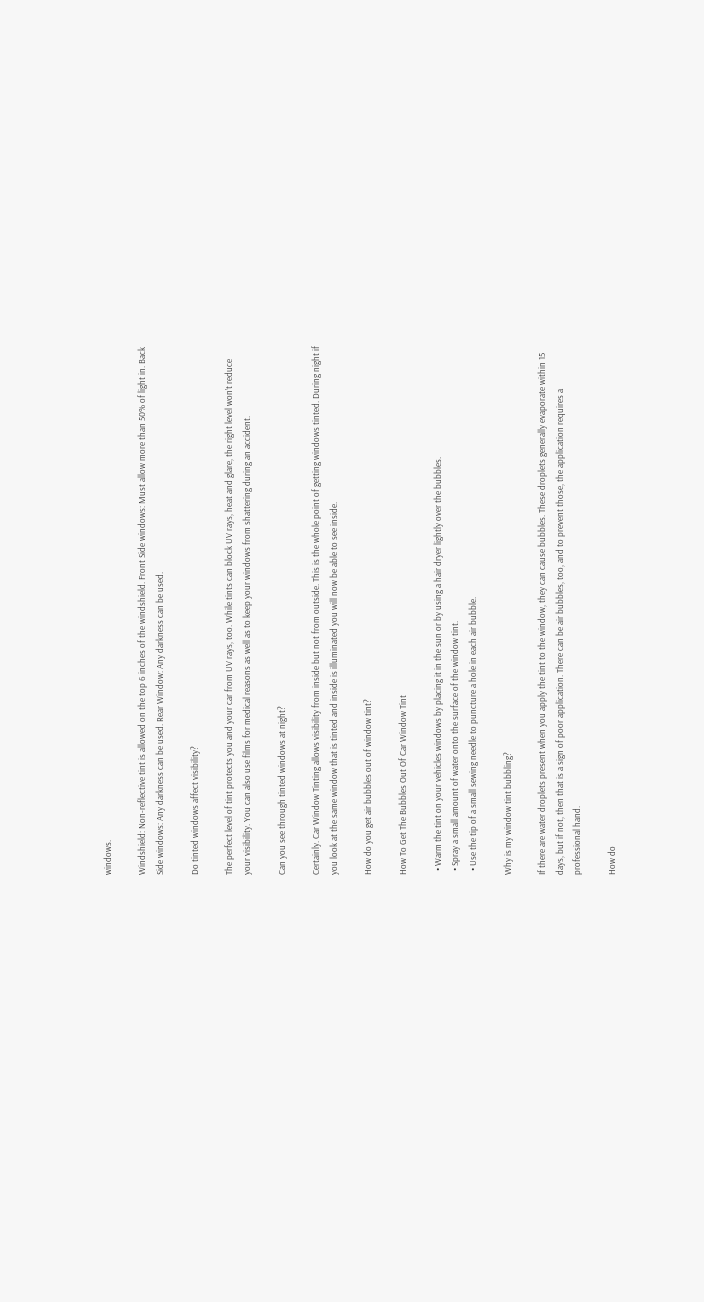windows.

Windshield: Non-reflective tint is allowed on the top 6 inches of the windshield. Front Side windows: Must allow more than 50% of light in. Back Side windows: Any darkness can be used. Rear Window: Any darkness can be used.

Do tinted windows affect visibility?

The perfect level of tint protects you and your car from UV rays, too. While tints can block UV rays, heat and glare, the right level won’t reduce your visibility. You can also use films for medical reasons as well as to keep your windows from shattering during an accident.

Can you see through tinted windows at night?

Certainly. Car Window Tinting allows visibility from inside but not from outside. This is the whole point of getting windows tinted. During night if you look at the same window that is tinted and inside is illuminated you will now be able to see inside.

How do you get air bubbles out of window tint?

How To Get The Bubbles Out Of Car Window Tint

  • Warm the tint on your vehicles windows by placing it in the sun or by using a hair dryer lightly over the bubbles.
  • Spray a small amount of water onto the surface of the window tint.
  • Use the tip of a small sewing needle to puncture a hole in each air bubble.

Why is my window tint bubbling?

If there are water droplets present when you apply the tint to the window, they can cause bubbles. These droplets generally evaporate within 15 days, but if not, then that is a sign of poor application. There can be air bubbles, too, and to prevent those, the application requires a professional hand.

How do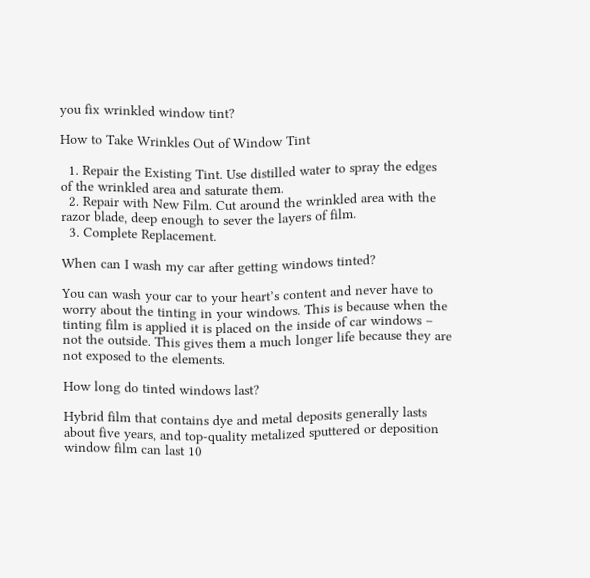you fix wrinkled window tint?

How to Take Wrinkles Out of Window Tint

  1. Repair the Existing Tint. Use distilled water to spray the edges of the wrinkled area and saturate them.
  2. Repair with New Film. Cut around the wrinkled area with the razor blade, deep enough to sever the layers of film.
  3. Complete Replacement.

When can I wash my car after getting windows tinted?

You can wash your car to your heart’s content and never have to worry about the tinting in your windows. This is because when the tinting film is applied it is placed on the inside of car windows – not the outside. This gives them a much longer life because they are not exposed to the elements.

How long do tinted windows last?

Hybrid film that contains dye and metal deposits generally lasts about five years, and top-quality metalized sputtered or deposition window film can last 10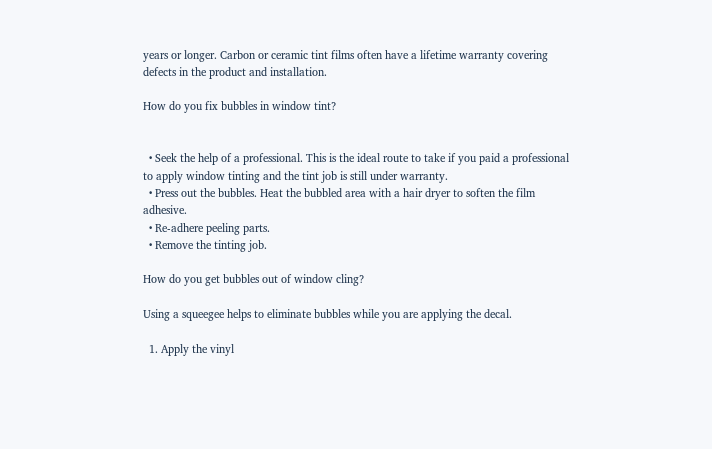years or longer. Carbon or ceramic tint films often have a lifetime warranty covering defects in the product and installation.

How do you fix bubbles in window tint?


  • Seek the help of a professional. This is the ideal route to take if you paid a professional to apply window tinting and the tint job is still under warranty.
  • Press out the bubbles. Heat the bubbled area with a hair dryer to soften the film adhesive.
  • Re-adhere peeling parts.
  • Remove the tinting job.

How do you get bubbles out of window cling?

Using a squeegee helps to eliminate bubbles while you are applying the decal.

  1. Apply the vinyl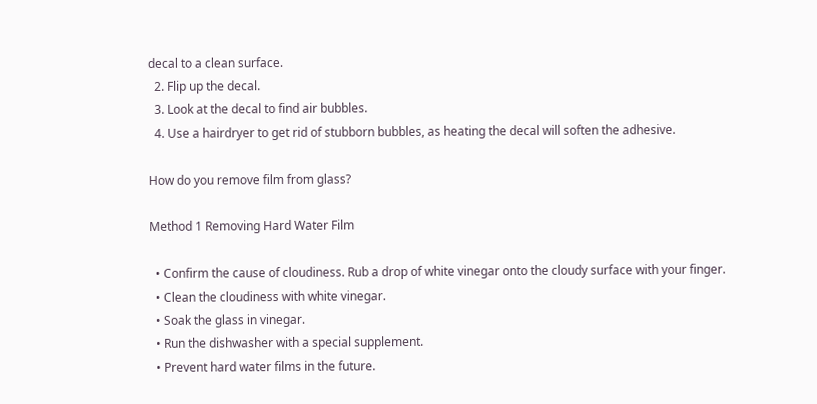decal to a clean surface.
  2. Flip up the decal.
  3. Look at the decal to find air bubbles.
  4. Use a hairdryer to get rid of stubborn bubbles, as heating the decal will soften the adhesive.

How do you remove film from glass?

Method 1 Removing Hard Water Film

  • Confirm the cause of cloudiness. Rub a drop of white vinegar onto the cloudy surface with your finger.
  • Clean the cloudiness with white vinegar.
  • Soak the glass in vinegar.
  • Run the dishwasher with a special supplement.
  • Prevent hard water films in the future.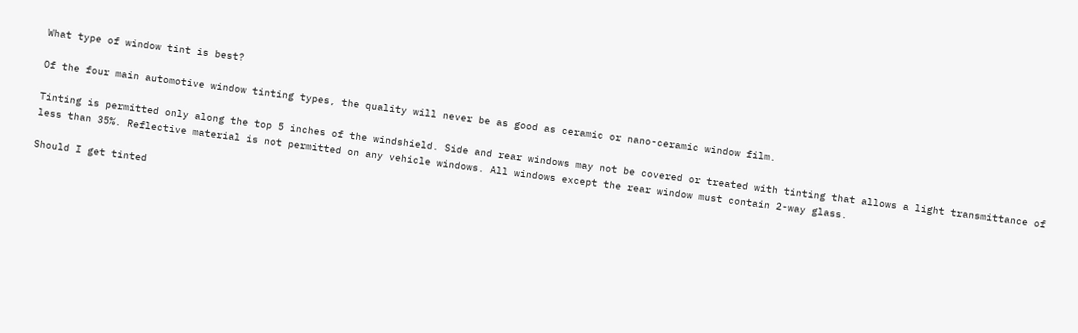What type of window tint is best?

Of the four main automotive window tinting types, the quality will never be as good as ceramic or nano-ceramic window film.

Tinting is permitted only along the top 5 inches of the windshield. Side and rear windows may not be covered or treated with tinting that allows a light transmittance of less than 35%. Reflective material is not permitted on any vehicle windows. All windows except the rear window must contain 2-way glass.

Should I get tinted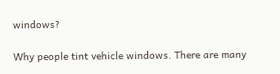windows?

Why people tint vehicle windows. There are many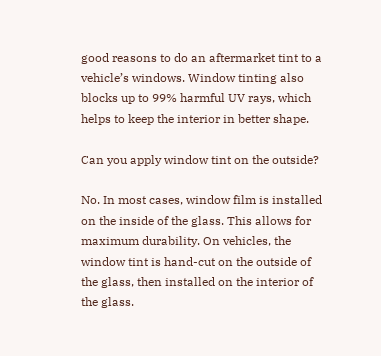good reasons to do an aftermarket tint to a vehicle’s windows. Window tinting also blocks up to 99% harmful UV rays, which helps to keep the interior in better shape.

Can you apply window tint on the outside?

No. In most cases, window film is installed on the inside of the glass. This allows for maximum durability. On vehicles, the window tint is hand-cut on the outside of the glass, then installed on the interior of the glass.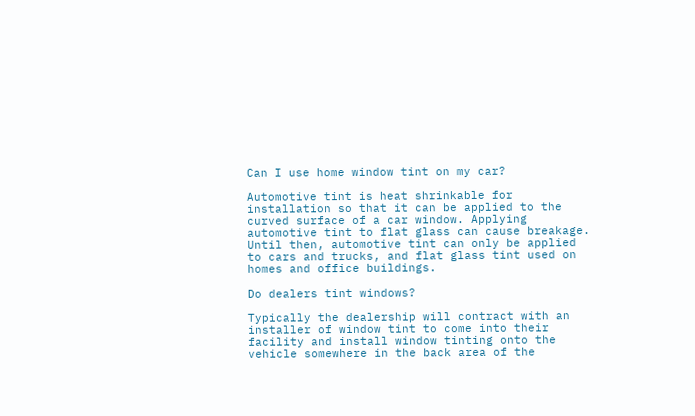Can I use home window tint on my car?

Automotive tint is heat shrinkable for installation so that it can be applied to the curved surface of a car window. Applying automotive tint to flat glass can cause breakage. Until then, automotive tint can only be applied to cars and trucks, and flat glass tint used on homes and office buildings.

Do dealers tint windows?

Typically the dealership will contract with an installer of window tint to come into their facility and install window tinting onto the vehicle somewhere in the back area of the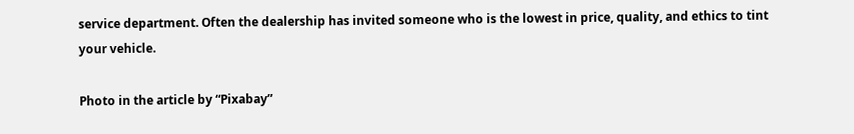service department. Often the dealership has invited someone who is the lowest in price, quality, and ethics to tint your vehicle.

Photo in the article by “Pixabay”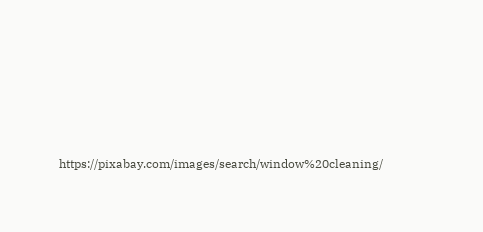https://pixabay.com/images/search/window%20cleaning/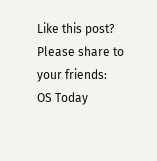Like this post? Please share to your friends:
OS Today